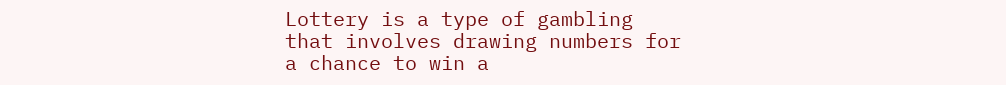Lottery is a type of gambling that involves drawing numbers for a chance to win a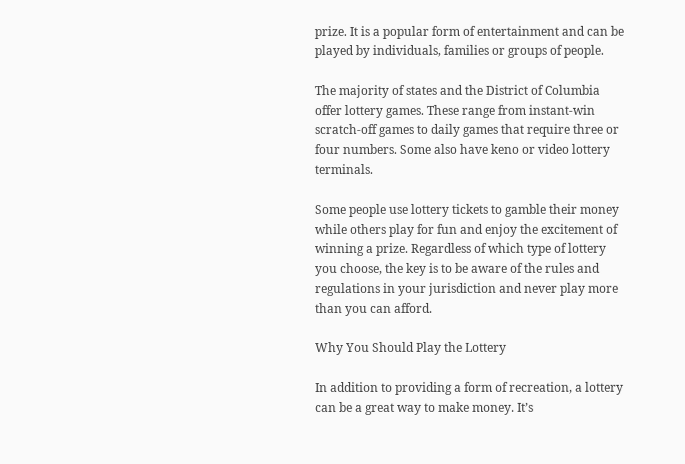prize. It is a popular form of entertainment and can be played by individuals, families or groups of people.

The majority of states and the District of Columbia offer lottery games. These range from instant-win scratch-off games to daily games that require three or four numbers. Some also have keno or video lottery terminals.

Some people use lottery tickets to gamble their money while others play for fun and enjoy the excitement of winning a prize. Regardless of which type of lottery you choose, the key is to be aware of the rules and regulations in your jurisdiction and never play more than you can afford.

Why You Should Play the Lottery

In addition to providing a form of recreation, a lottery can be a great way to make money. It’s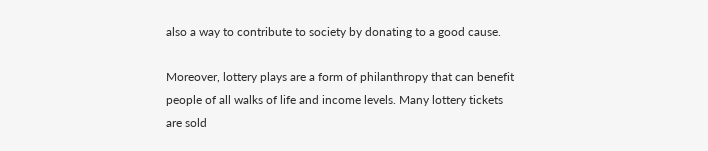also a way to contribute to society by donating to a good cause.

Moreover, lottery plays are a form of philanthropy that can benefit people of all walks of life and income levels. Many lottery tickets are sold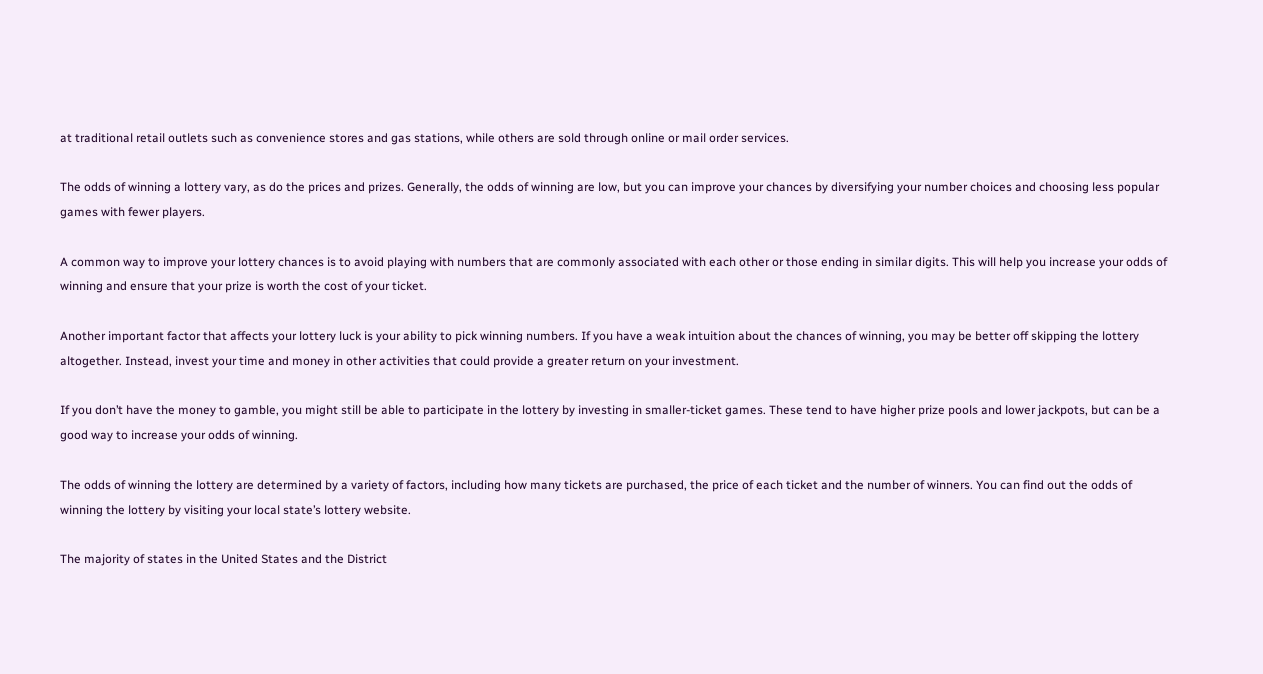at traditional retail outlets such as convenience stores and gas stations, while others are sold through online or mail order services.

The odds of winning a lottery vary, as do the prices and prizes. Generally, the odds of winning are low, but you can improve your chances by diversifying your number choices and choosing less popular games with fewer players.

A common way to improve your lottery chances is to avoid playing with numbers that are commonly associated with each other or those ending in similar digits. This will help you increase your odds of winning and ensure that your prize is worth the cost of your ticket.

Another important factor that affects your lottery luck is your ability to pick winning numbers. If you have a weak intuition about the chances of winning, you may be better off skipping the lottery altogether. Instead, invest your time and money in other activities that could provide a greater return on your investment.

If you don’t have the money to gamble, you might still be able to participate in the lottery by investing in smaller-ticket games. These tend to have higher prize pools and lower jackpots, but can be a good way to increase your odds of winning.

The odds of winning the lottery are determined by a variety of factors, including how many tickets are purchased, the price of each ticket and the number of winners. You can find out the odds of winning the lottery by visiting your local state’s lottery website.

The majority of states in the United States and the District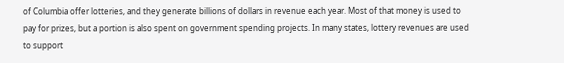of Columbia offer lotteries, and they generate billions of dollars in revenue each year. Most of that money is used to pay for prizes, but a portion is also spent on government spending projects. In many states, lottery revenues are used to support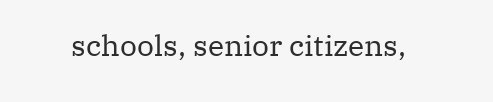schools, senior citizens,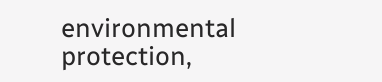environmental protection,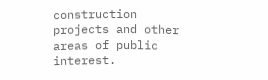construction projects and other areas of public interest.